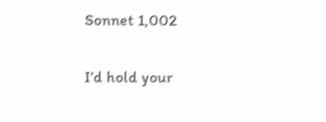Sonnet 1,002


I’d hold your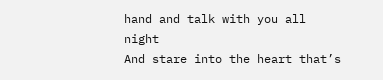hand and talk with you all night
And stare into the heart that’s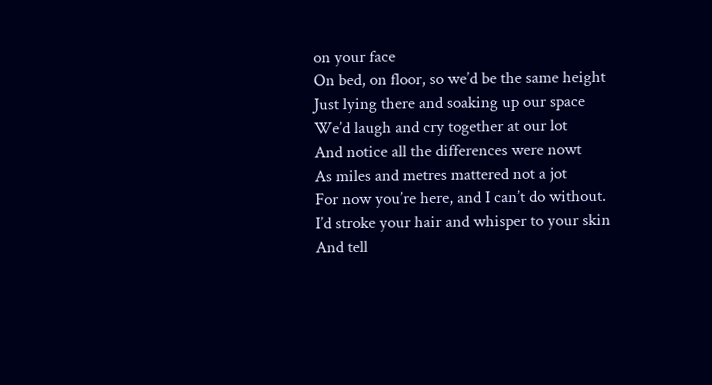on your face
On bed, on floor, so we’d be the same height
Just lying there and soaking up our space
We’d laugh and cry together at our lot
And notice all the differences were nowt
As miles and metres mattered not a jot
For now you’re here, and I can’t do without.
I’d stroke your hair and whisper to your skin
And tell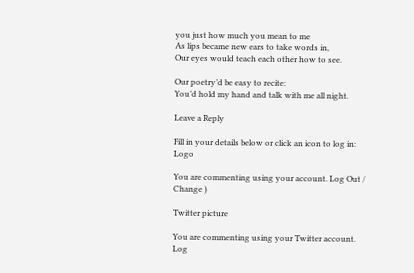you just how much you mean to me
As lips became new ears to take words in,
Our eyes would teach each other how to see.

Our poetry’d be easy to recite:
You’d hold my hand and talk with me all night.

Leave a Reply

Fill in your details below or click an icon to log in: Logo

You are commenting using your account. Log Out / Change )

Twitter picture

You are commenting using your Twitter account. Log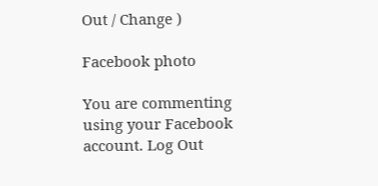Out / Change )

Facebook photo

You are commenting using your Facebook account. Log Out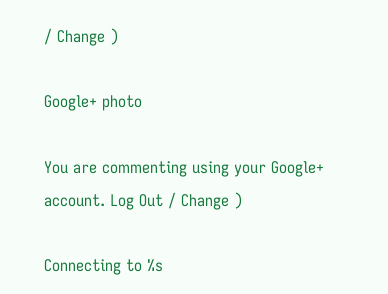/ Change )

Google+ photo

You are commenting using your Google+ account. Log Out / Change )

Connecting to %s